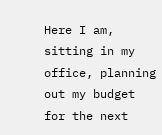Here I am, sitting in my office, planning out my budget for the next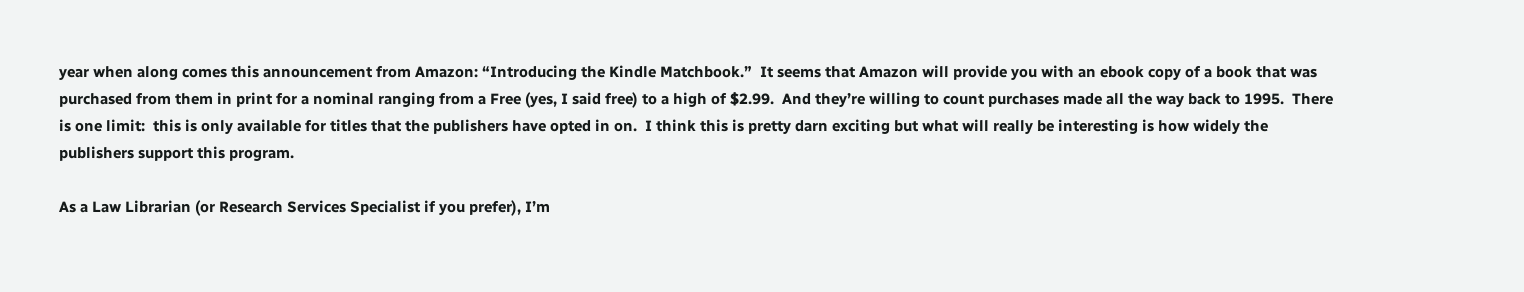year when along comes this announcement from Amazon: “Introducing the Kindle Matchbook.”  It seems that Amazon will provide you with an ebook copy of a book that was purchased from them in print for a nominal ranging from a Free (yes, I said free) to a high of $2.99.  And they’re willing to count purchases made all the way back to 1995.  There is one limit:  this is only available for titles that the publishers have opted in on.  I think this is pretty darn exciting but what will really be interesting is how widely the publishers support this program.

As a Law Librarian (or Research Services Specialist if you prefer), I’m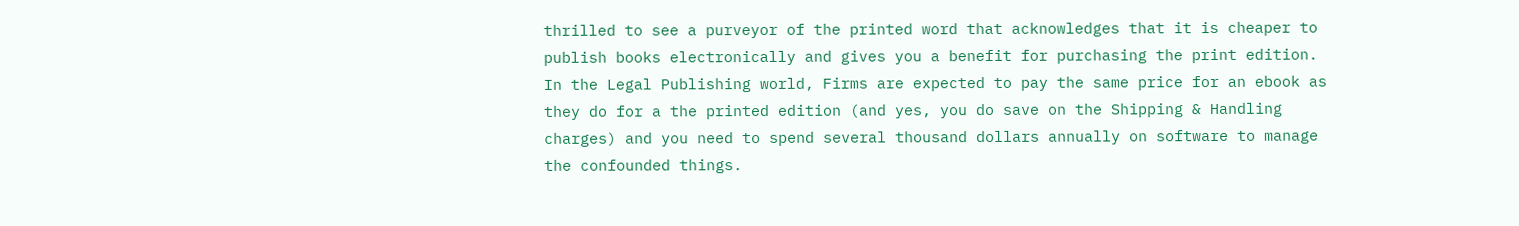thrilled to see a purveyor of the printed word that acknowledges that it is cheaper to publish books electronically and gives you a benefit for purchasing the print edition.  In the Legal Publishing world, Firms are expected to pay the same price for an ebook as they do for a the printed edition (and yes, you do save on the Shipping & Handling charges) and you need to spend several thousand dollars annually on software to manage the confounded things.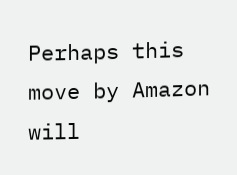Perhaps this move by Amazon will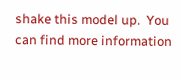shake this model up.  You can find more information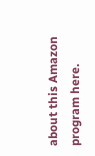about this Amazon program here.